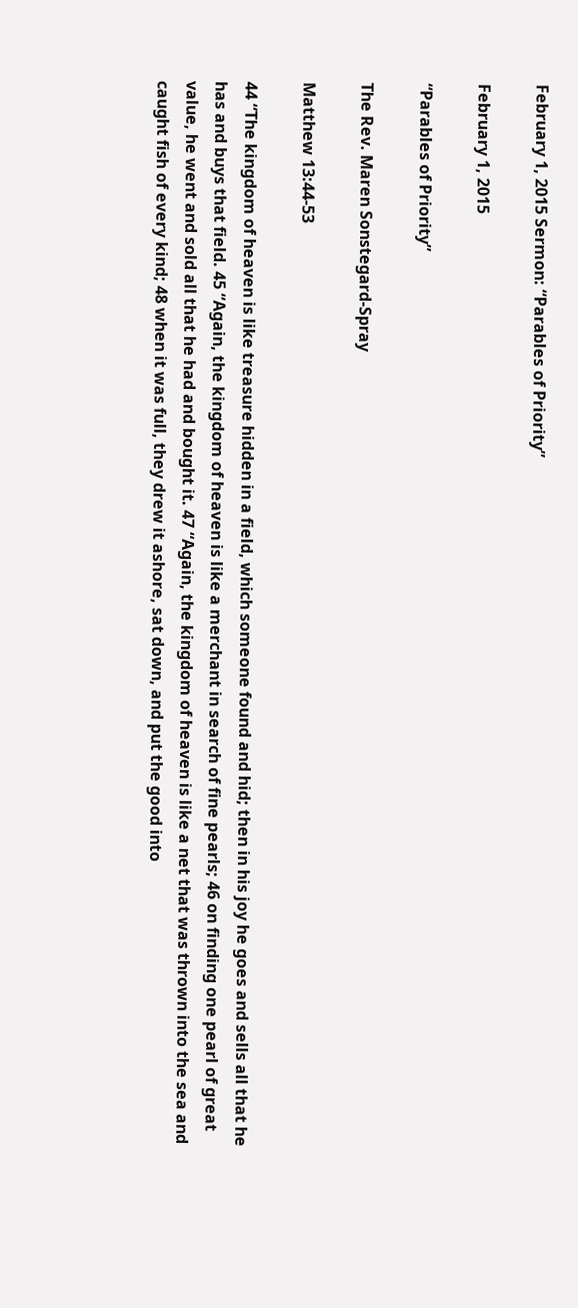February 1, 2015 Sermon: “Parables of Priority”

February 1, 2015

“Parables of Priority”

The Rev. Maren Sonstegard-Spray

Matthew 13:44-53

44 “The kingdom of heaven is like treasure hidden in a field, which someone found and hid; then in his joy he goes and sells all that he has and buys that field. 45 “Again, the kingdom of heaven is like a merchant in search of fine pearls; 46 on finding one pearl of great value, he went and sold all that he had and bought it. 47 “Again, the kingdom of heaven is like a net that was thrown into the sea and caught fish of every kind; 48 when it was full, they drew it ashore, sat down, and put the good into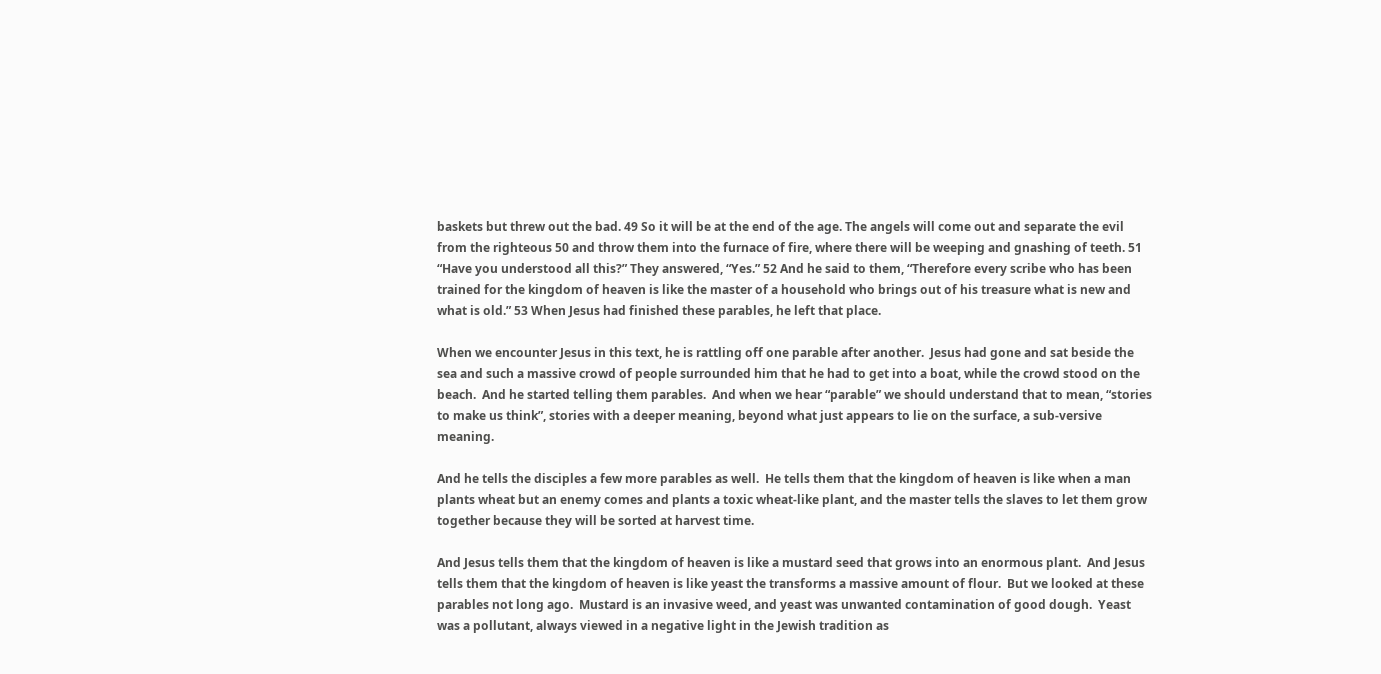baskets but threw out the bad. 49 So it will be at the end of the age. The angels will come out and separate the evil from the righteous 50 and throw them into the furnace of fire, where there will be weeping and gnashing of teeth. 51 “Have you understood all this?” They answered, “Yes.” 52 And he said to them, “Therefore every scribe who has been trained for the kingdom of heaven is like the master of a household who brings out of his treasure what is new and what is old.” 53 When Jesus had finished these parables, he left that place.

When we encounter Jesus in this text, he is rattling off one parable after another.  Jesus had gone and sat beside the sea and such a massive crowd of people surrounded him that he had to get into a boat, while the crowd stood on the beach.  And he started telling them parables.  And when we hear “parable” we should understand that to mean, “stories to make us think”, stories with a deeper meaning, beyond what just appears to lie on the surface, a sub-versive meaning.

And he tells the disciples a few more parables as well.  He tells them that the kingdom of heaven is like when a man plants wheat but an enemy comes and plants a toxic wheat-like plant, and the master tells the slaves to let them grow together because they will be sorted at harvest time.

And Jesus tells them that the kingdom of heaven is like a mustard seed that grows into an enormous plant.  And Jesus tells them that the kingdom of heaven is like yeast the transforms a massive amount of flour.  But we looked at these parables not long ago.  Mustard is an invasive weed, and yeast was unwanted contamination of good dough.  Yeast was a pollutant, always viewed in a negative light in the Jewish tradition as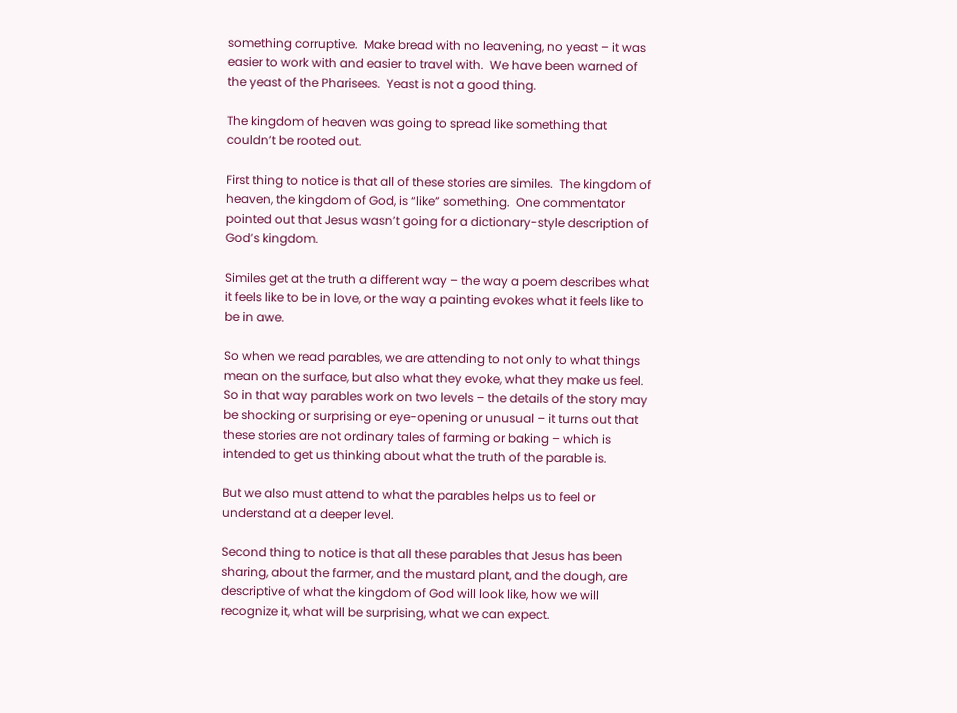something corruptive.  Make bread with no leavening, no yeast – it was easier to work with and easier to travel with.  We have been warned of the yeast of the Pharisees.  Yeast is not a good thing.

The kingdom of heaven was going to spread like something that couldn’t be rooted out.

First thing to notice is that all of these stories are similes.  The kingdom of heaven, the kingdom of God, is “like” something.  One commentator pointed out that Jesus wasn’t going for a dictionary-style description of God’s kingdom.

Similes get at the truth a different way – the way a poem describes what it feels like to be in love, or the way a painting evokes what it feels like to be in awe.

So when we read parables, we are attending to not only to what things mean on the surface, but also what they evoke, what they make us feel.  So in that way parables work on two levels – the details of the story may be shocking or surprising or eye-opening or unusual – it turns out that these stories are not ordinary tales of farming or baking – which is intended to get us thinking about what the truth of the parable is.

But we also must attend to what the parables helps us to feel or understand at a deeper level.

Second thing to notice is that all these parables that Jesus has been sharing, about the farmer, and the mustard plant, and the dough, are descriptive of what the kingdom of God will look like, how we will recognize it, what will be surprising, what we can expect.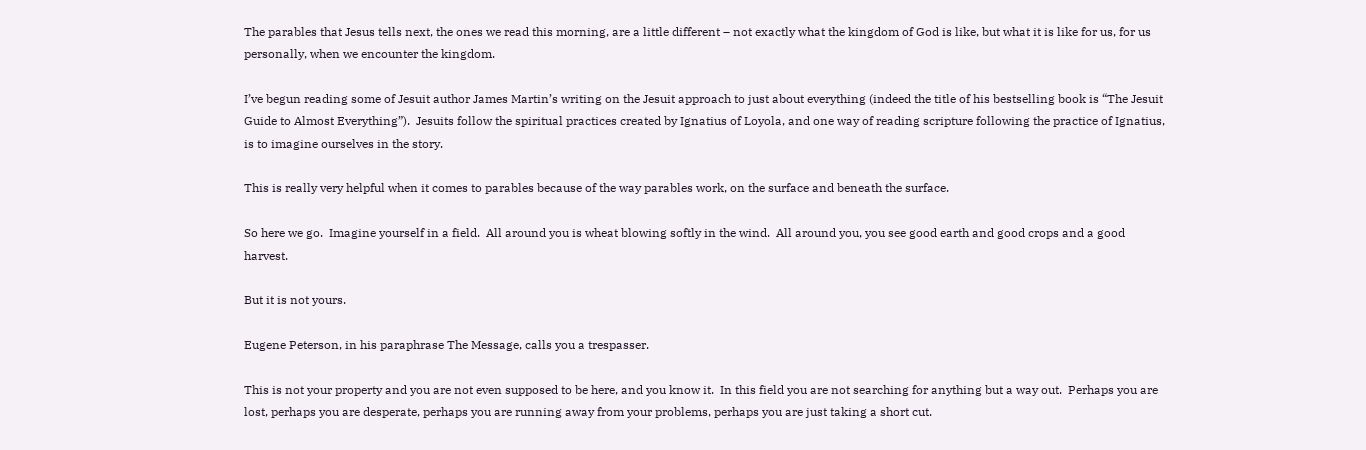The parables that Jesus tells next, the ones we read this morning, are a little different – not exactly what the kingdom of God is like, but what it is like for us, for us personally, when we encounter the kingdom.

I’ve begun reading some of Jesuit author James Martin’s writing on the Jesuit approach to just about everything (indeed the title of his bestselling book is “The Jesuit Guide to Almost Everything”).  Jesuits follow the spiritual practices created by Ignatius of Loyola, and one way of reading scripture following the practice of Ignatius, is to imagine ourselves in the story.

This is really very helpful when it comes to parables because of the way parables work, on the surface and beneath the surface.

So here we go.  Imagine yourself in a field.  All around you is wheat blowing softly in the wind.  All around you, you see good earth and good crops and a good harvest.

But it is not yours.

Eugene Peterson, in his paraphrase The Message, calls you a trespasser.

This is not your property and you are not even supposed to be here, and you know it.  In this field you are not searching for anything but a way out.  Perhaps you are lost, perhaps you are desperate, perhaps you are running away from your problems, perhaps you are just taking a short cut.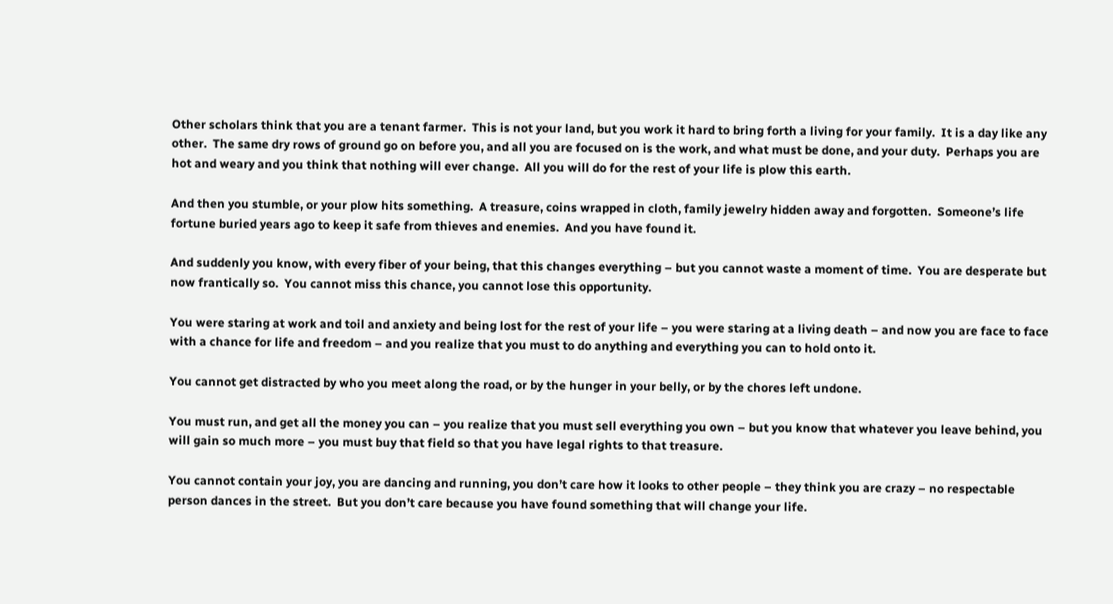Other scholars think that you are a tenant farmer.  This is not your land, but you work it hard to bring forth a living for your family.  It is a day like any other.  The same dry rows of ground go on before you, and all you are focused on is the work, and what must be done, and your duty.  Perhaps you are hot and weary and you think that nothing will ever change.  All you will do for the rest of your life is plow this earth.

And then you stumble, or your plow hits something.  A treasure, coins wrapped in cloth, family jewelry hidden away and forgotten.  Someone’s life fortune buried years ago to keep it safe from thieves and enemies.  And you have found it.

And suddenly you know, with every fiber of your being, that this changes everything – but you cannot waste a moment of time.  You are desperate but now frantically so.  You cannot miss this chance, you cannot lose this opportunity.

You were staring at work and toil and anxiety and being lost for the rest of your life – you were staring at a living death – and now you are face to face with a chance for life and freedom – and you realize that you must to do anything and everything you can to hold onto it.

You cannot get distracted by who you meet along the road, or by the hunger in your belly, or by the chores left undone.

You must run, and get all the money you can – you realize that you must sell everything you own – but you know that whatever you leave behind, you will gain so much more – you must buy that field so that you have legal rights to that treasure.

You cannot contain your joy, you are dancing and running, you don’t care how it looks to other people – they think you are crazy – no respectable person dances in the street.  But you don’t care because you have found something that will change your life.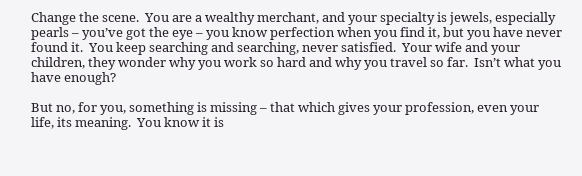Change the scene.  You are a wealthy merchant, and your specialty is jewels, especially pearls – you’ve got the eye – you know perfection when you find it, but you have never found it.  You keep searching and searching, never satisfied.  Your wife and your children, they wonder why you work so hard and why you travel so far.  Isn’t what you have enough?

But no, for you, something is missing – that which gives your profession, even your life, its meaning.  You know it is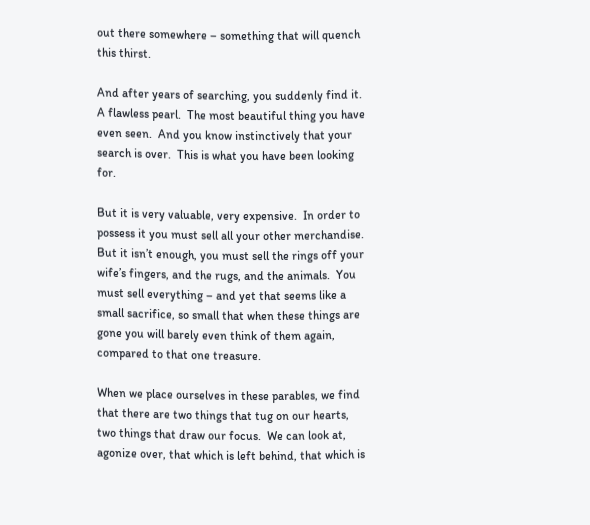out there somewhere – something that will quench this thirst.

And after years of searching, you suddenly find it.  A flawless pearl.  The most beautiful thing you have even seen.  And you know instinctively that your search is over.  This is what you have been looking for.

But it is very valuable, very expensive.  In order to possess it you must sell all your other merchandise.  But it isn’t enough, you must sell the rings off your wife’s fingers, and the rugs, and the animals.  You must sell everything – and yet that seems like a small sacrifice, so small that when these things are gone you will barely even think of them again, compared to that one treasure.

When we place ourselves in these parables, we find that there are two things that tug on our hearts, two things that draw our focus.  We can look at, agonize over, that which is left behind, that which is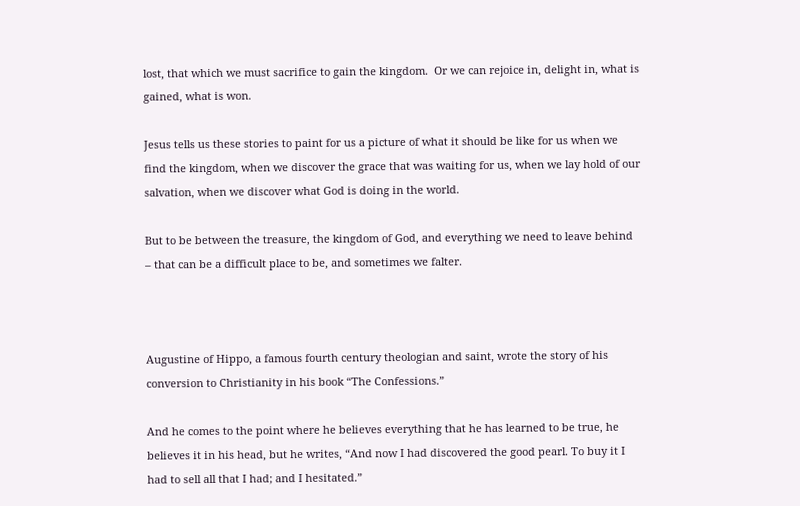lost, that which we must sacrifice to gain the kingdom.  Or we can rejoice in, delight in, what is gained, what is won.

Jesus tells us these stories to paint for us a picture of what it should be like for us when we find the kingdom, when we discover the grace that was waiting for us, when we lay hold of our salvation, when we discover what God is doing in the world.

But to be between the treasure, the kingdom of God, and everything we need to leave behind – that can be a difficult place to be, and sometimes we falter.



Augustine of Hippo, a famous fourth century theologian and saint, wrote the story of his conversion to Christianity in his book “The Confessions.”

And he comes to the point where he believes everything that he has learned to be true, he believes it in his head, but he writes, “And now I had discovered the good pearl. To buy it I had to sell all that I had; and I hesitated.”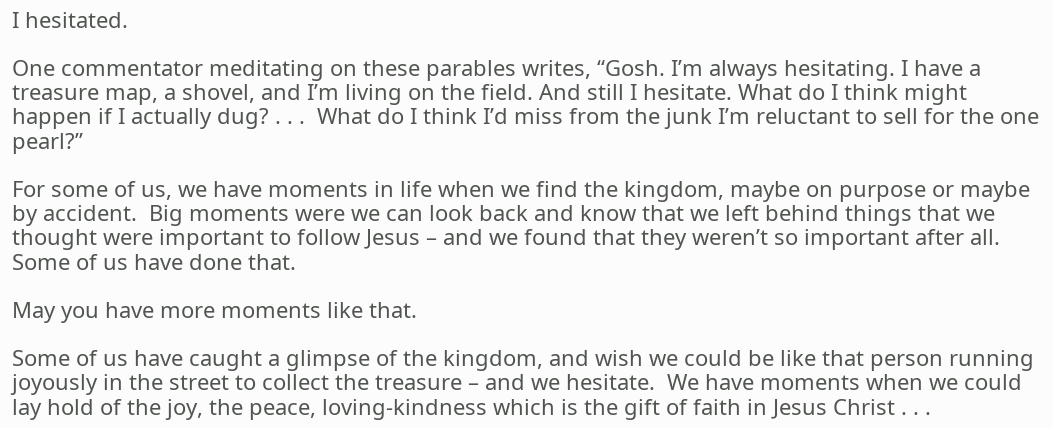I hesitated.

One commentator meditating on these parables writes, “Gosh. I’m always hesitating. I have a treasure map, a shovel, and I’m living on the field. And still I hesitate. What do I think might happen if I actually dug? . . .  What do I think I’d miss from the junk I’m reluctant to sell for the one pearl?”

For some of us, we have moments in life when we find the kingdom, maybe on purpose or maybe by accident.  Big moments were we can look back and know that we left behind things that we thought were important to follow Jesus – and we found that they weren’t so important after all.  Some of us have done that.

May you have more moments like that.

Some of us have caught a glimpse of the kingdom, and wish we could be like that person running joyously in the street to collect the treasure – and we hesitate.  We have moments when we could lay hold of the joy, the peace, loving-kindness which is the gift of faith in Jesus Christ . . .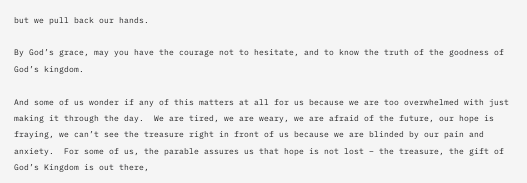but we pull back our hands.

By God’s grace, may you have the courage not to hesitate, and to know the truth of the goodness of God’s kingdom.

And some of us wonder if any of this matters at all for us because we are too overwhelmed with just making it through the day.  We are tired, we are weary, we are afraid of the future, our hope is fraying, we can’t see the treasure right in front of us because we are blinded by our pain and anxiety.  For some of us, the parable assures us that hope is not lost – the treasure, the gift of God’s Kingdom is out there,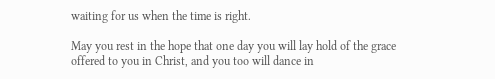waiting for us when the time is right.

May you rest in the hope that one day you will lay hold of the grace offered to you in Christ, and you too will dance in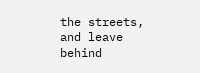the streets, and leave behind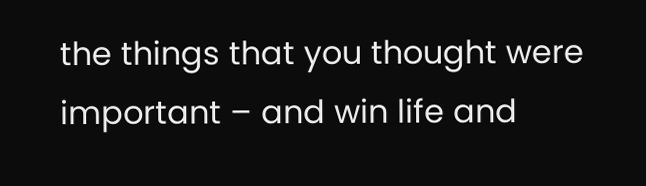the things that you thought were important – and win life and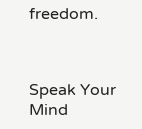freedom.



Speak Your Mind